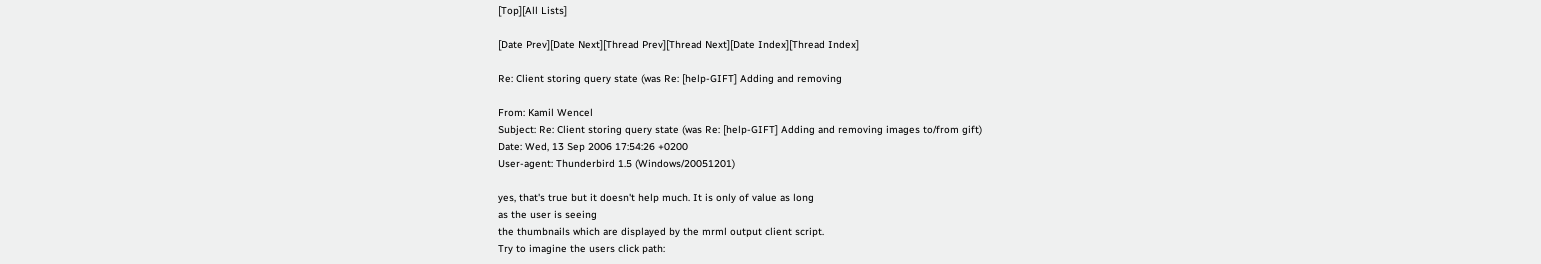[Top][All Lists]

[Date Prev][Date Next][Thread Prev][Thread Next][Date Index][Thread Index]

Re: Client storing query state (was Re: [help-GIFT] Adding and removing

From: Kamil Wencel
Subject: Re: Client storing query state (was Re: [help-GIFT] Adding and removing images to/from gift)
Date: Wed, 13 Sep 2006 17:54:26 +0200
User-agent: Thunderbird 1.5 (Windows/20051201)

yes, that's true but it doesn't help much. It is only of value as long
as the user is seeing
the thumbnails which are displayed by the mrml output client script.
Try to imagine the users click path: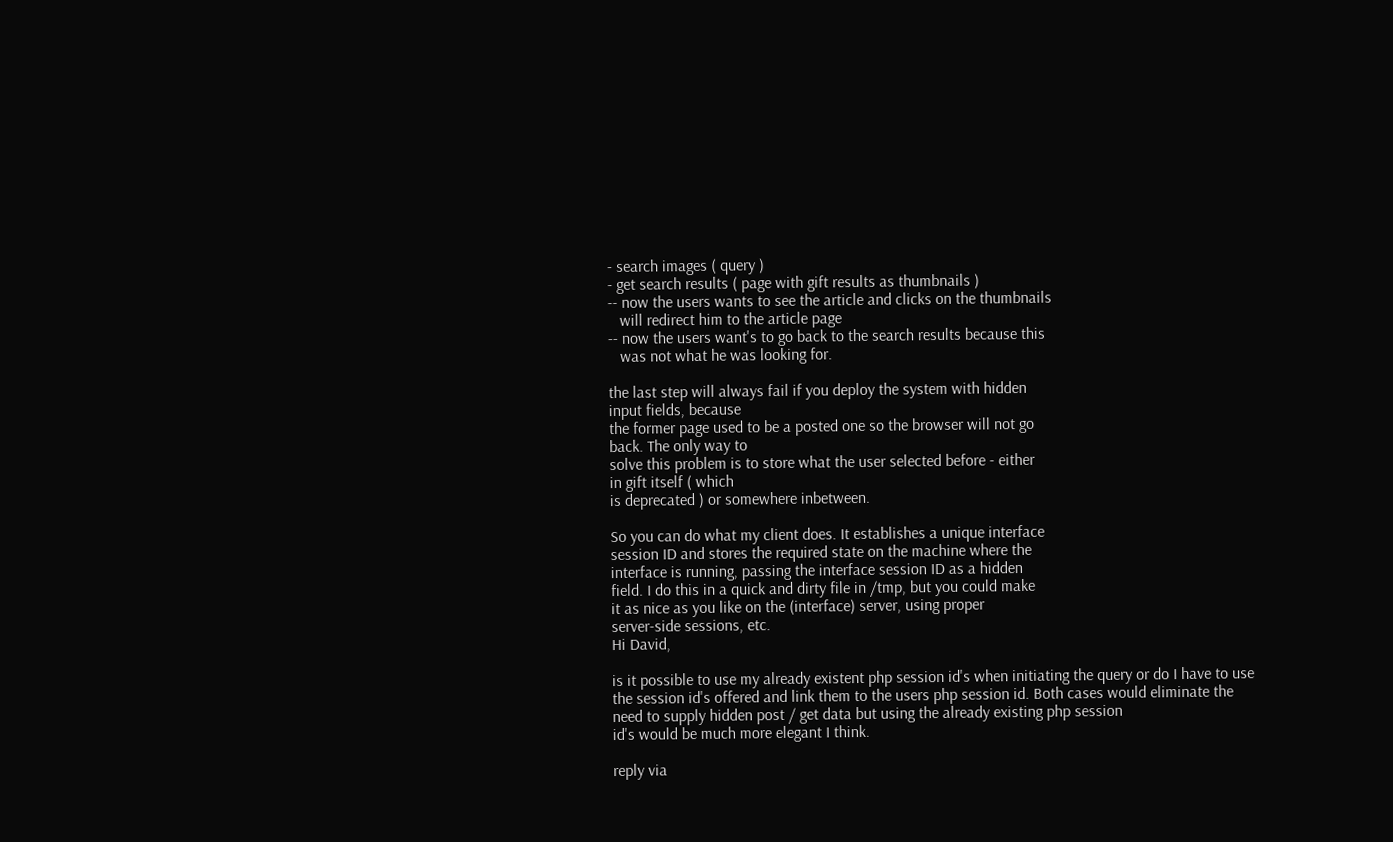- search images ( query )
- get search results ( page with gift results as thumbnails )
-- now the users wants to see the article and clicks on the thumbnails
   will redirect him to the article page
-- now the users want's to go back to the search results because this
   was not what he was looking for.

the last step will always fail if you deploy the system with hidden
input fields, because
the former page used to be a posted one so the browser will not go
back. The only way to
solve this problem is to store what the user selected before - either
in gift itself ( which
is deprecated ) or somewhere inbetween.

So you can do what my client does. It establishes a unique interface
session ID and stores the required state on the machine where the
interface is running, passing the interface session ID as a hidden
field. I do this in a quick and dirty file in /tmp, but you could make
it as nice as you like on the (interface) server, using proper
server-side sessions, etc.
Hi David,

is it possible to use my already existent php session id's when initiating the query or do I have to use the session id's offered and link them to the users php session id. Both cases would eliminate the need to supply hidden post / get data but using the already existing php session
id's would be much more elegant I think.

reply via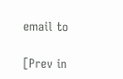email to

[Prev in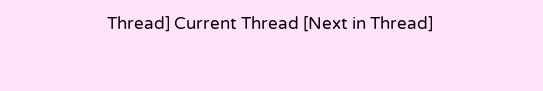Thread] Current Thread [Next in Thread]